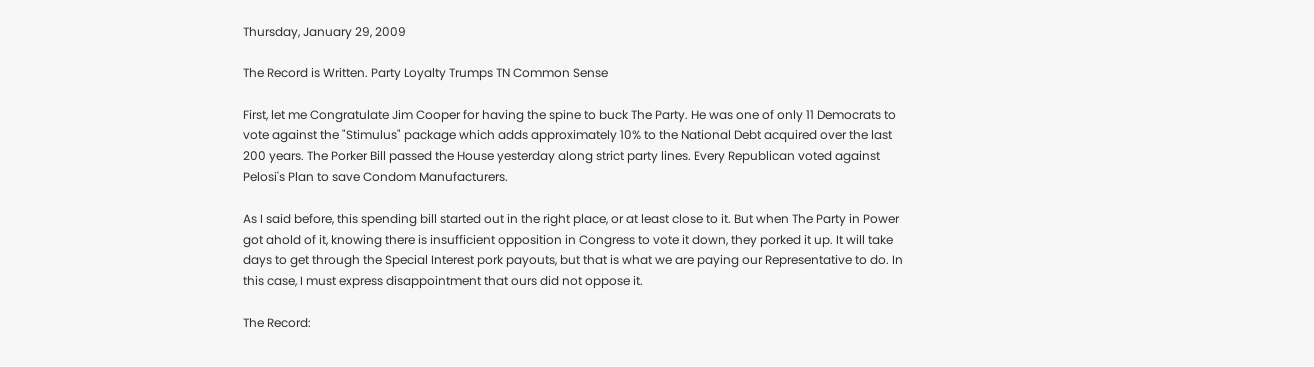Thursday, January 29, 2009

The Record is Written. Party Loyalty Trumps TN Common Sense

First, let me Congratulate Jim Cooper for having the spine to buck The Party. He was one of only 11 Democrats to vote against the "Stimulus" package which adds approximately 10% to the National Debt acquired over the last 200 years. The Porker Bill passed the House yesterday along strict party lines. Every Republican voted against Pelosi's Plan to save Condom Manufacturers.

As I said before, this spending bill started out in the right place, or at least close to it. But when The Party in Power got ahold of it, knowing there is insufficient opposition in Congress to vote it down, they porked it up. It will take days to get through the Special Interest pork payouts, but that is what we are paying our Representative to do. In this case, I must express disappointment that ours did not oppose it.

The Record: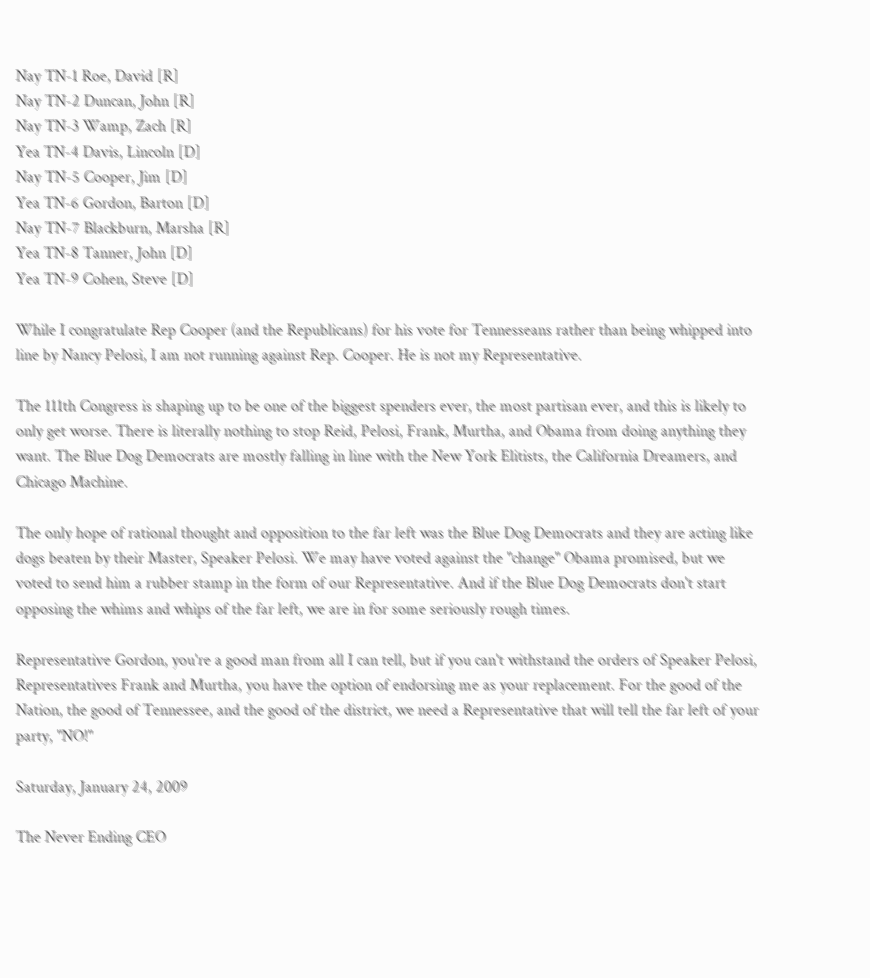Nay TN-1 Roe, David [R]
Nay TN-2 Duncan, John [R]
Nay TN-3 Wamp, Zach [R]
Yea TN-4 Davis, Lincoln [D]
Nay TN-5 Cooper, Jim [D]
Yea TN-6 Gordon, Barton [D]
Nay TN-7 Blackburn, Marsha [R]
Yea TN-8 Tanner, John [D]
Yea TN-9 Cohen, Steve [D]

While I congratulate Rep Cooper (and the Republicans) for his vote for Tennesseans rather than being whipped into line by Nancy Pelosi, I am not running against Rep. Cooper. He is not my Representative.

The 111th Congress is shaping up to be one of the biggest spenders ever, the most partisan ever, and this is likely to only get worse. There is literally nothing to stop Reid, Pelosi, Frank, Murtha, and Obama from doing anything they want. The Blue Dog Democrats are mostly falling in line with the New York Elitists, the California Dreamers, and Chicago Machine.

The only hope of rational thought and opposition to the far left was the Blue Dog Democrats and they are acting like dogs beaten by their Master, Speaker Pelosi. We may have voted against the "change" Obama promised, but we voted to send him a rubber stamp in the form of our Representative. And if the Blue Dog Democrats don't start opposing the whims and whips of the far left, we are in for some seriously rough times.

Representative Gordon, you're a good man from all I can tell, but if you can't withstand the orders of Speaker Pelosi, Representatives Frank and Murtha, you have the option of endorsing me as your replacement. For the good of the Nation, the good of Tennessee, and the good of the district, we need a Representative that will tell the far left of your party, "NO!"

Saturday, January 24, 2009

The Never Ending CEO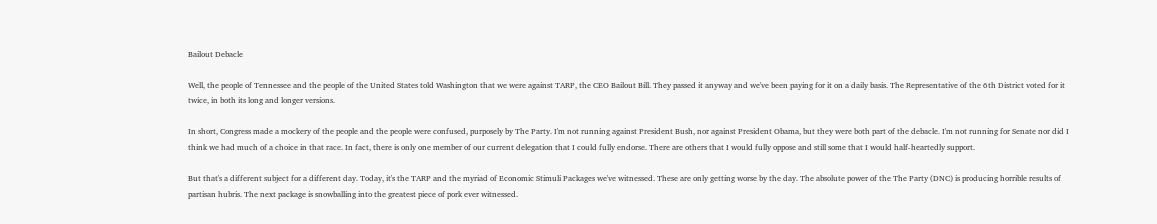Bailout Debacle

Well, the people of Tennessee and the people of the United States told Washington that we were against TARP, the CEO Bailout Bill. They passed it anyway and we've been paying for it on a daily basis. The Representative of the 6th District voted for it twice, in both its long and longer versions.

In short, Congress made a mockery of the people and the people were confused, purposely by The Party. I'm not running against President Bush, nor against President Obama, but they were both part of the debacle. I'm not running for Senate nor did I think we had much of a choice in that race. In fact, there is only one member of our current delegation that I could fully endorse. There are others that I would fully oppose and still some that I would half-heartedly support.

But that's a different subject for a different day. Today, it's the TARP and the myriad of Economic Stimuli Packages we've witnessed. These are only getting worse by the day. The absolute power of the The Party (DNC) is producing horrible results of partisan hubris. The next package is snowballing into the greatest piece of pork ever witnessed.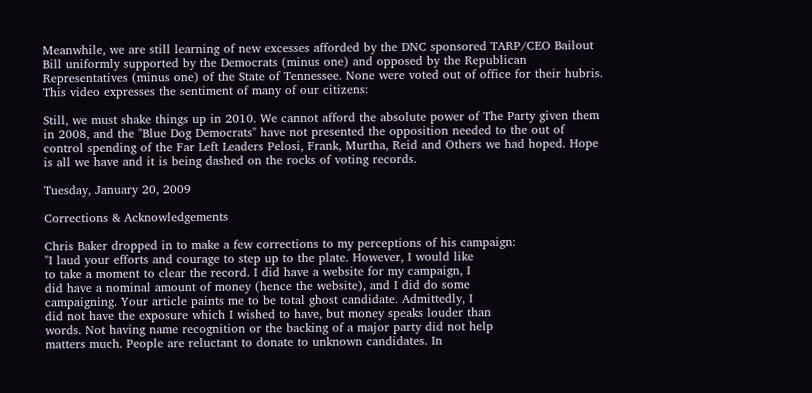Meanwhile, we are still learning of new excesses afforded by the DNC sponsored TARP/CEO Bailout Bill uniformly supported by the Democrats (minus one) and opposed by the Republican Representatives (minus one) of the State of Tennessee. None were voted out of office for their hubris. This video expresses the sentiment of many of our citizens:

Still, we must shake things up in 2010. We cannot afford the absolute power of The Party given them in 2008, and the "Blue Dog Democrats" have not presented the opposition needed to the out of control spending of the Far Left Leaders Pelosi, Frank, Murtha, Reid and Others we had hoped. Hope is all we have and it is being dashed on the rocks of voting records.

Tuesday, January 20, 2009

Corrections & Acknowledgements

Chris Baker dropped in to make a few corrections to my perceptions of his campaign:
"I laud your efforts and courage to step up to the plate. However, I would like
to take a moment to clear the record. I did have a website for my campaign, I
did have a nominal amount of money (hence the website), and I did do some
campaigning. Your article paints me to be total ghost candidate. Admittedly, I
did not have the exposure which I wished to have, but money speaks louder than
words. Not having name recognition or the backing of a major party did not help
matters much. People are reluctant to donate to unknown candidates. In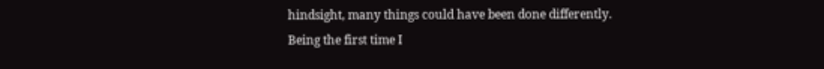hindsight, many things could have been done differently. Being the first time I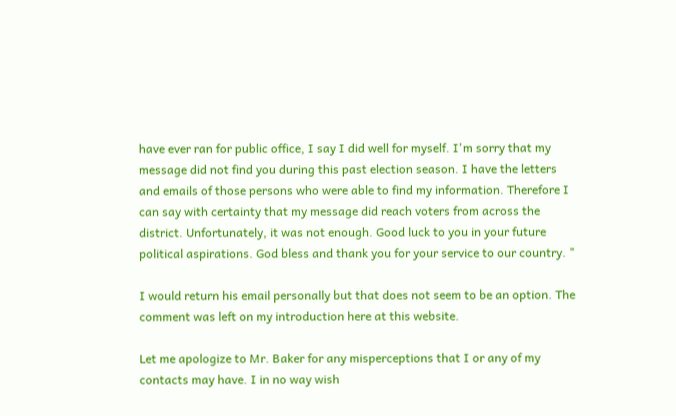have ever ran for public office, I say I did well for myself. I'm sorry that my
message did not find you during this past election season. I have the letters
and emails of those persons who were able to find my information. Therefore I
can say with certainty that my message did reach voters from across the
district. Unfortunately, it was not enough. Good luck to you in your future
political aspirations. God bless and thank you for your service to our country. "

I would return his email personally but that does not seem to be an option. The comment was left on my introduction here at this website.

Let me apologize to Mr. Baker for any misperceptions that I or any of my contacts may have. I in no way wish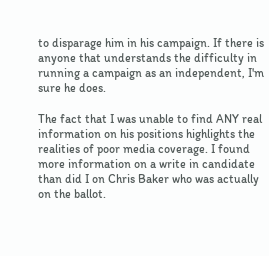to disparage him in his campaign. If there is anyone that understands the difficulty in running a campaign as an independent, I'm sure he does.

The fact that I was unable to find ANY real information on his positions highlights the realities of poor media coverage. I found more information on a write in candidate than did I on Chris Baker who was actually on the ballot.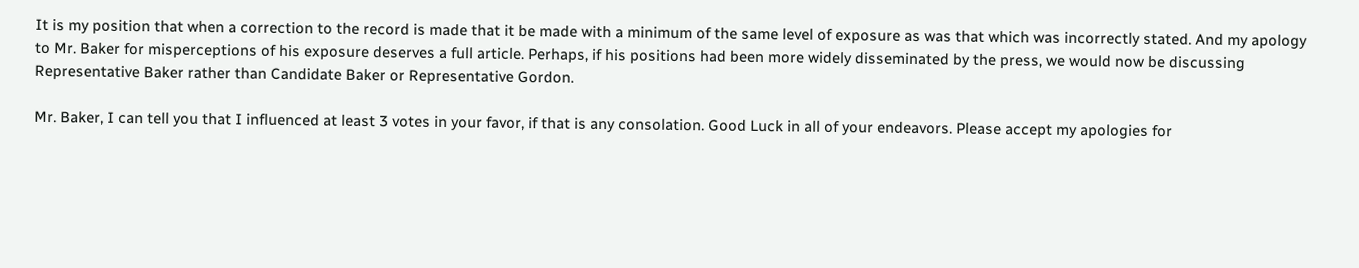It is my position that when a correction to the record is made that it be made with a minimum of the same level of exposure as was that which was incorrectly stated. And my apology to Mr. Baker for misperceptions of his exposure deserves a full article. Perhaps, if his positions had been more widely disseminated by the press, we would now be discussing Representative Baker rather than Candidate Baker or Representative Gordon.

Mr. Baker, I can tell you that I influenced at least 3 votes in your favor, if that is any consolation. Good Luck in all of your endeavors. Please accept my apologies for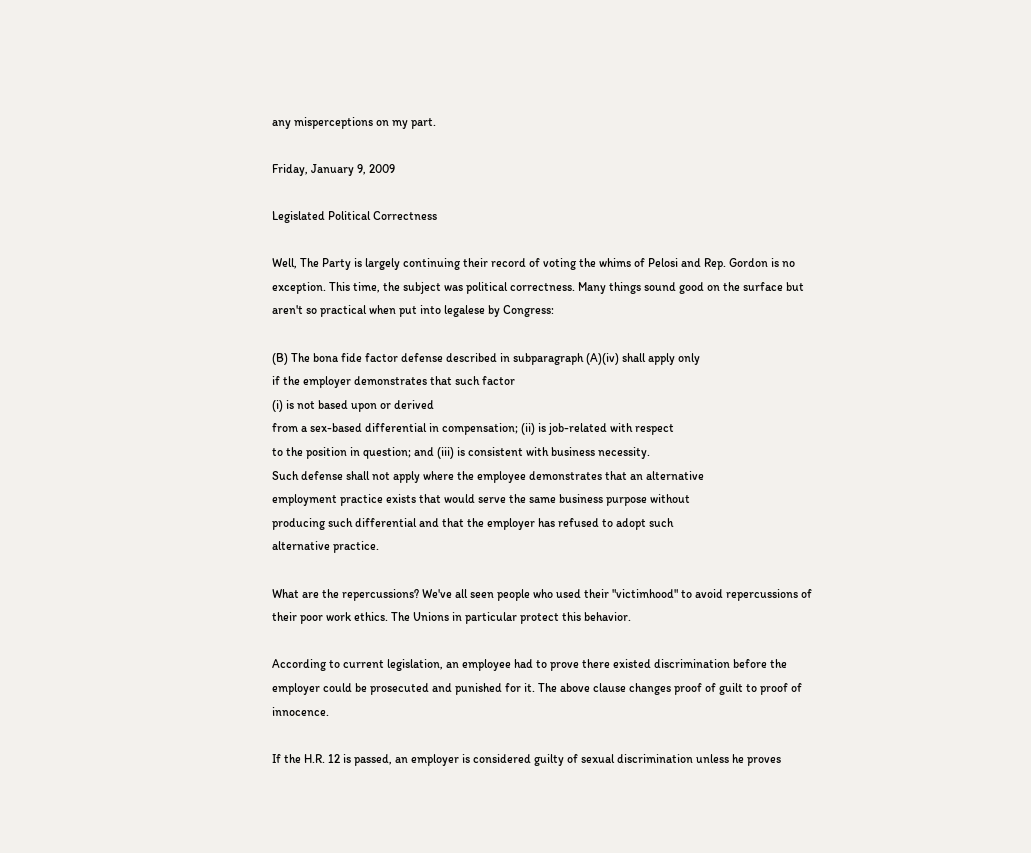any misperceptions on my part.

Friday, January 9, 2009

Legislated Political Correctness

Well, The Party is largely continuing their record of voting the whims of Pelosi and Rep. Gordon is no exception. This time, the subject was political correctness. Many things sound good on the surface but aren't so practical when put into legalese by Congress:

(B) The bona fide factor defense described in subparagraph (A)(iv) shall apply only
if the employer demonstrates that such factor
(i) is not based upon or derived
from a sex-based differential in compensation; (ii) is job-related with respect
to the position in question; and (iii) is consistent with business necessity.
Such defense shall not apply where the employee demonstrates that an alternative
employment practice exists that would serve the same business purpose without
producing such differential and that the employer has refused to adopt such
alternative practice.

What are the repercussions? We've all seen people who used their "victimhood" to avoid repercussions of their poor work ethics. The Unions in particular protect this behavior.

According to current legislation, an employee had to prove there existed discrimination before the employer could be prosecuted and punished for it. The above clause changes proof of guilt to proof of innocence.

If the H.R. 12 is passed, an employer is considered guilty of sexual discrimination unless he proves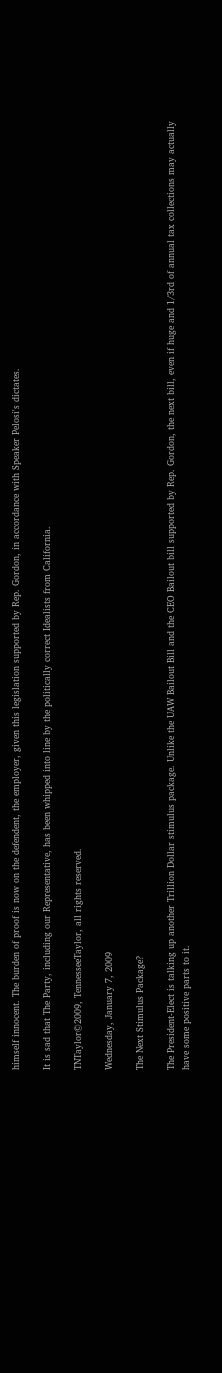himself innocent. The burden of proof is now on the defendent, the employer, given this legislation supported by Rep. Gordon, in accordance with Speaker Pelosi's dictates.

It is sad that The Party, including our Representative, has been whipped into line by the politically correct Idealists from California.

TNTaylor©2009, TennesseeTaylor, all rights reserved.

Wednesday, January 7, 2009

The Next Stimulus Package?

The President-Elect is talking up another Trillion Dollar stimulus package. Unlike the UAW Bailout Bill and the CEO Bailout bill supported by Rep. Gordon, the next bill, even if huge and 1/3rd of annual tax collections may actually have some positive parts to it.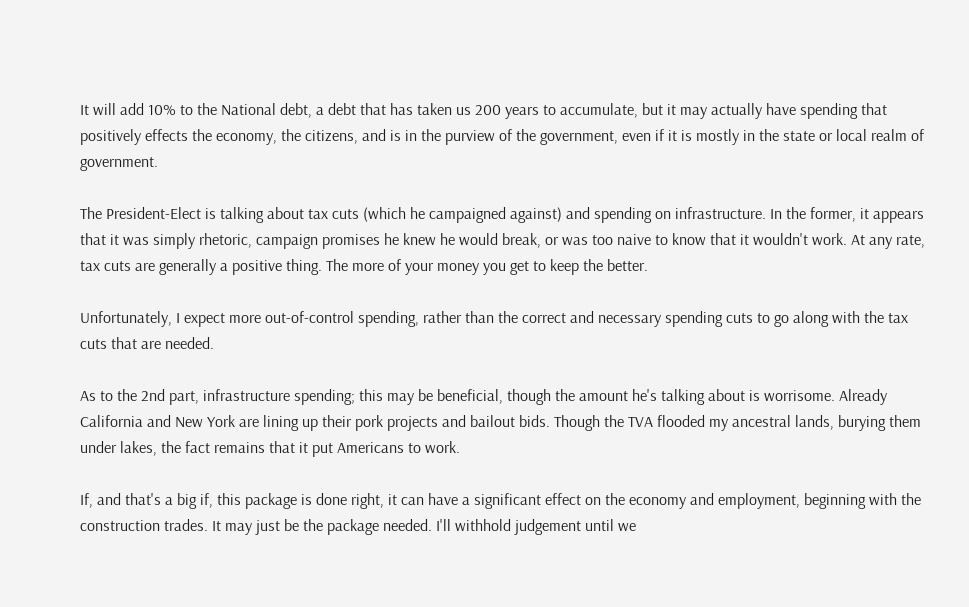It will add 10% to the National debt, a debt that has taken us 200 years to accumulate, but it may actually have spending that positively effects the economy, the citizens, and is in the purview of the government, even if it is mostly in the state or local realm of government.

The President-Elect is talking about tax cuts (which he campaigned against) and spending on infrastructure. In the former, it appears that it was simply rhetoric, campaign promises he knew he would break, or was too naive to know that it wouldn't work. At any rate, tax cuts are generally a positive thing. The more of your money you get to keep the better.

Unfortunately, I expect more out-of-control spending, rather than the correct and necessary spending cuts to go along with the tax cuts that are needed.

As to the 2nd part, infrastructure spending; this may be beneficial, though the amount he's talking about is worrisome. Already California and New York are lining up their pork projects and bailout bids. Though the TVA flooded my ancestral lands, burying them under lakes, the fact remains that it put Americans to work.

If, and that's a big if, this package is done right, it can have a significant effect on the economy and employment, beginning with the construction trades. It may just be the package needed. I'll withhold judgement until we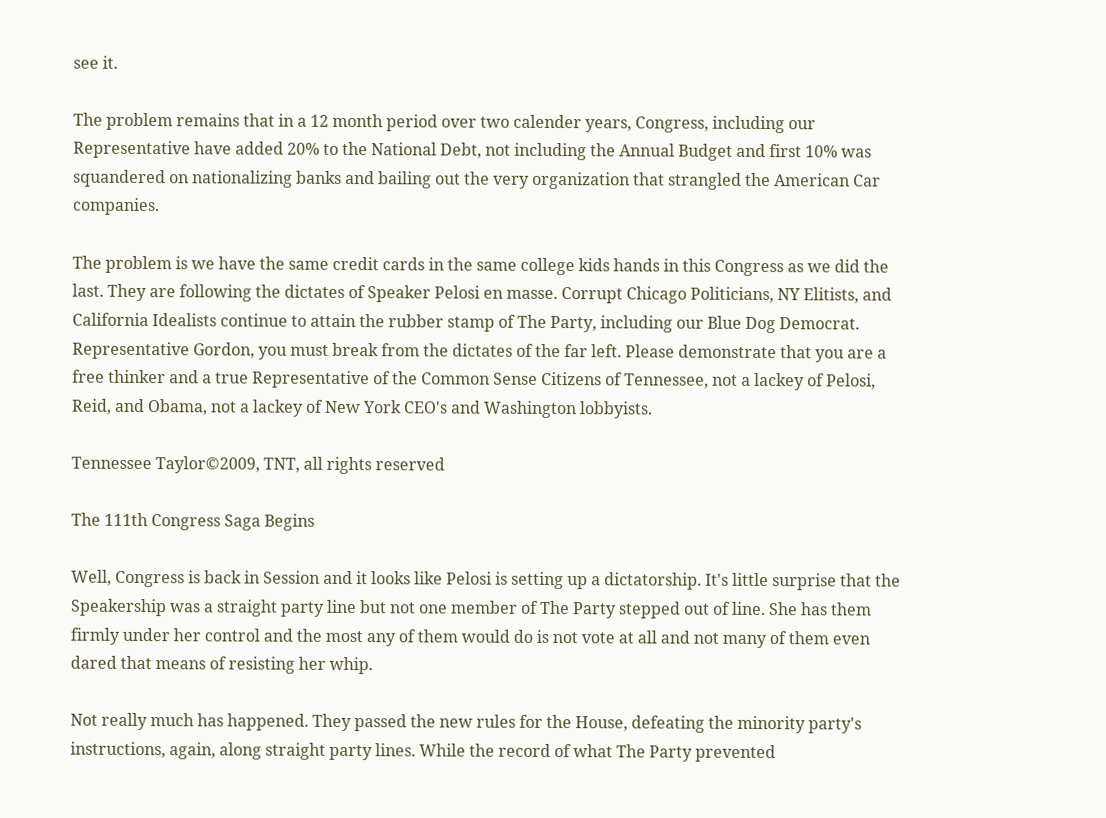see it.

The problem remains that in a 12 month period over two calender years, Congress, including our Representative have added 20% to the National Debt, not including the Annual Budget and first 10% was squandered on nationalizing banks and bailing out the very organization that strangled the American Car companies.

The problem is we have the same credit cards in the same college kids hands in this Congress as we did the last. They are following the dictates of Speaker Pelosi en masse. Corrupt Chicago Politicians, NY Elitists, and California Idealists continue to attain the rubber stamp of The Party, including our Blue Dog Democrat. Representative Gordon, you must break from the dictates of the far left. Please demonstrate that you are a free thinker and a true Representative of the Common Sense Citizens of Tennessee, not a lackey of Pelosi, Reid, and Obama, not a lackey of New York CEO's and Washington lobbyists.

Tennessee Taylor©2009, TNT, all rights reserved

The 111th Congress Saga Begins

Well, Congress is back in Session and it looks like Pelosi is setting up a dictatorship. It's little surprise that the Speakership was a straight party line but not one member of The Party stepped out of line. She has them firmly under her control and the most any of them would do is not vote at all and not many of them even dared that means of resisting her whip.

Not really much has happened. They passed the new rules for the House, defeating the minority party's instructions, again, along straight party lines. While the record of what The Party prevented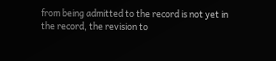from being admitted to the record is not yet in the record, the revision to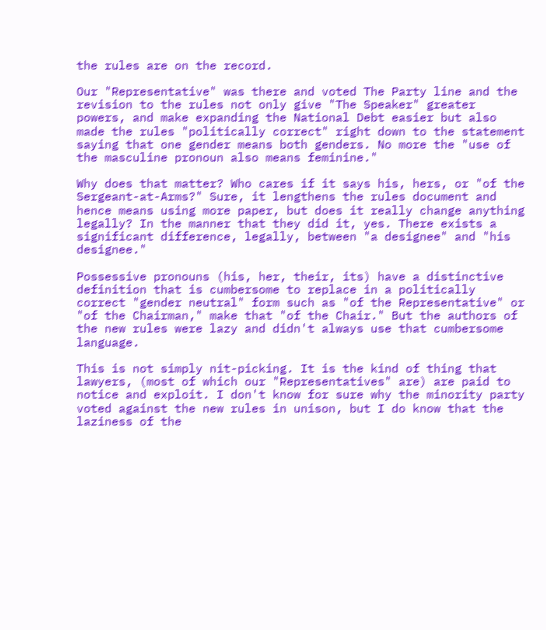the rules are on the record.

Our "Representative" was there and voted The Party line and the revision to the rules not only give "The Speaker" greater powers, and make expanding the National Debt easier but also made the rules "politically correct" right down to the statement saying that one gender means both genders. No more the "use of the masculine pronoun also means feminine."

Why does that matter? Who cares if it says his, hers, or "of the Sergeant-at-Arms?" Sure, it lengthens the rules document and hence means using more paper, but does it really change anything legally? In the manner that they did it, yes. There exists a significant difference, legally, between "a designee" and "his designee."

Possessive pronouns (his, her, their, its) have a distinctive definition that is cumbersome to replace in a politically correct "gender neutral" form such as "of the Representative" or "of the Chairman," make that "of the Chair." But the authors of the new rules were lazy and didn't always use that cumbersome language.

This is not simply nit-picking. It is the kind of thing that lawyers, (most of which our "Representatives" are) are paid to notice and exploit. I don't know for sure why the minority party voted against the new rules in unison, but I do know that the laziness of the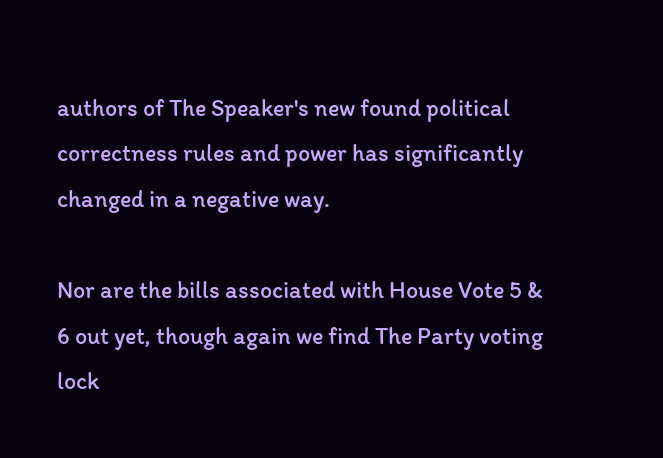authors of The Speaker's new found political correctness rules and power has significantly changed in a negative way.

Nor are the bills associated with House Vote 5 & 6 out yet, though again we find The Party voting lock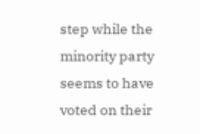step while the minority party seems to have voted on their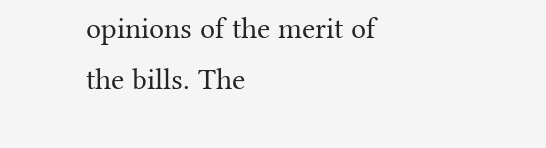opinions of the merit of the bills. The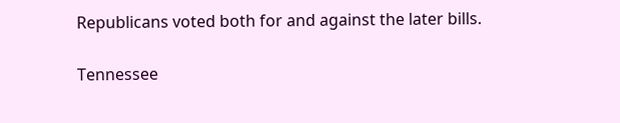Republicans voted both for and against the later bills.

Tennessee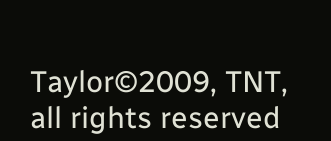Taylor©2009, TNT, all rights reserved